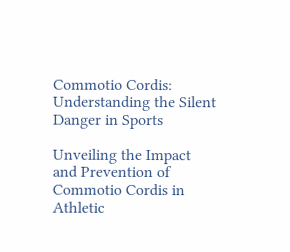Commotio Cordis: Understanding the Silent Danger in Sports

Unveiling the Impact and Prevention of Commotio Cordis in Athletic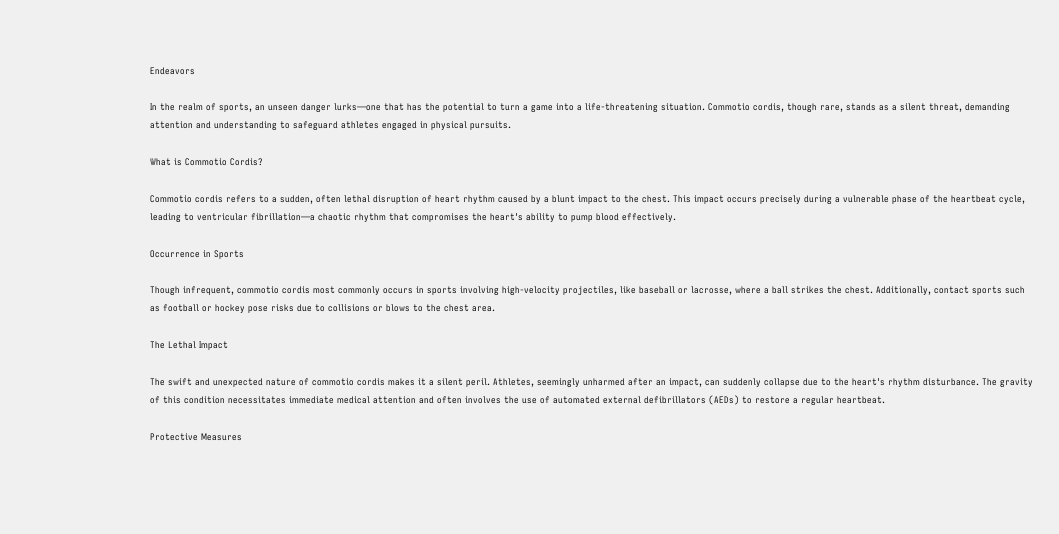Endeavors

In the realm of sports, an unseen danger lurks—one that has the potential to turn a game into a life-threatening situation. Commotio cordis, though rare, stands as a silent threat, demanding attention and understanding to safeguard athletes engaged in physical pursuits.

What is Commotio Cordis?

Commotio cordis refers to a sudden, often lethal disruption of heart rhythm caused by a blunt impact to the chest. This impact occurs precisely during a vulnerable phase of the heartbeat cycle, leading to ventricular fibrillation—a chaotic rhythm that compromises the heart's ability to pump blood effectively.

Occurrence in Sports

Though infrequent, commotio cordis most commonly occurs in sports involving high-velocity projectiles, like baseball or lacrosse, where a ball strikes the chest. Additionally, contact sports such as football or hockey pose risks due to collisions or blows to the chest area.

The Lethal Impact

The swift and unexpected nature of commotio cordis makes it a silent peril. Athletes, seemingly unharmed after an impact, can suddenly collapse due to the heart's rhythm disturbance. The gravity of this condition necessitates immediate medical attention and often involves the use of automated external defibrillators (AEDs) to restore a regular heartbeat.

Protective Measures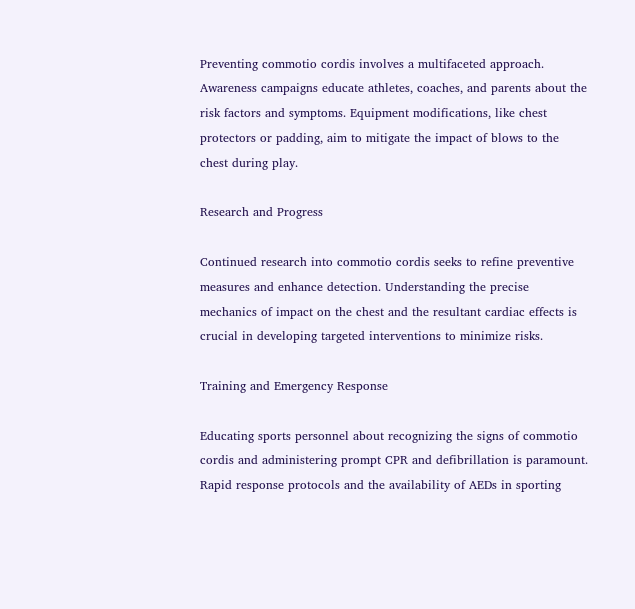Preventing commotio cordis involves a multifaceted approach. Awareness campaigns educate athletes, coaches, and parents about the risk factors and symptoms. Equipment modifications, like chest protectors or padding, aim to mitigate the impact of blows to the chest during play.

Research and Progress

Continued research into commotio cordis seeks to refine preventive measures and enhance detection. Understanding the precise mechanics of impact on the chest and the resultant cardiac effects is crucial in developing targeted interventions to minimize risks.

Training and Emergency Response

Educating sports personnel about recognizing the signs of commotio cordis and administering prompt CPR and defibrillation is paramount. Rapid response protocols and the availability of AEDs in sporting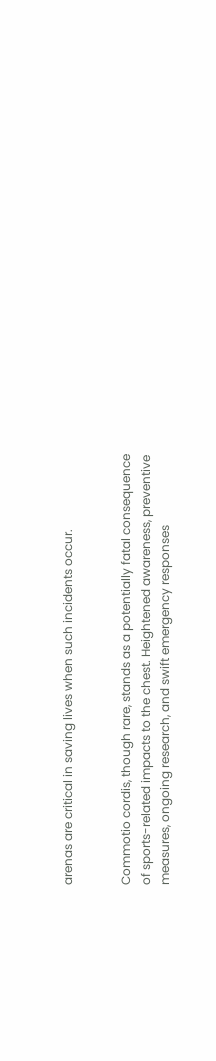arenas are critical in saving lives when such incidents occur.


Commotio cordis, though rare, stands as a potentially fatal consequence of sports-related impacts to the chest. Heightened awareness, preventive measures, ongoing research, and swift emergency responses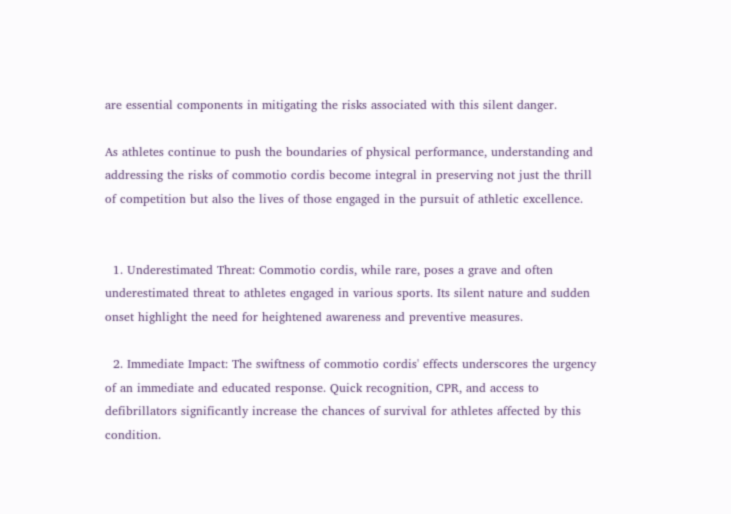are essential components in mitigating the risks associated with this silent danger.

As athletes continue to push the boundaries of physical performance, understanding and addressing the risks of commotio cordis become integral in preserving not just the thrill of competition but also the lives of those engaged in the pursuit of athletic excellence.


  1. Underestimated Threat: Commotio cordis, while rare, poses a grave and often underestimated threat to athletes engaged in various sports. Its silent nature and sudden onset highlight the need for heightened awareness and preventive measures.

  2. Immediate Impact: The swiftness of commotio cordis' effects underscores the urgency of an immediate and educated response. Quick recognition, CPR, and access to defibrillators significantly increase the chances of survival for athletes affected by this condition.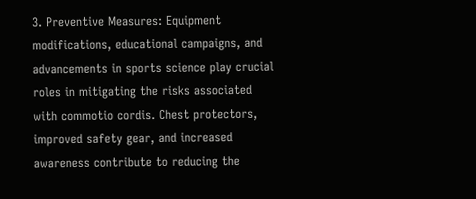3. Preventive Measures: Equipment modifications, educational campaigns, and advancements in sports science play crucial roles in mitigating the risks associated with commotio cordis. Chest protectors, improved safety gear, and increased awareness contribute to reducing the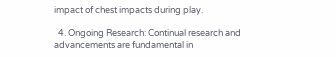impact of chest impacts during play.

  4. Ongoing Research: Continual research and advancements are fundamental in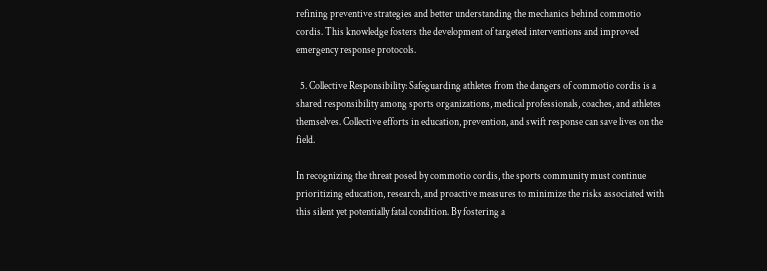refining preventive strategies and better understanding the mechanics behind commotio cordis. This knowledge fosters the development of targeted interventions and improved emergency response protocols.

  5. Collective Responsibility: Safeguarding athletes from the dangers of commotio cordis is a shared responsibility among sports organizations, medical professionals, coaches, and athletes themselves. Collective efforts in education, prevention, and swift response can save lives on the field.

In recognizing the threat posed by commotio cordis, the sports community must continue prioritizing education, research, and proactive measures to minimize the risks associated with this silent yet potentially fatal condition. By fostering a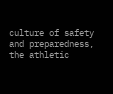culture of safety and preparedness, the athletic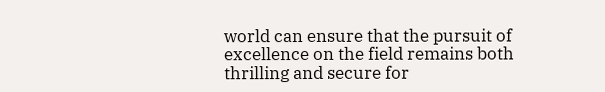world can ensure that the pursuit of excellence on the field remains both thrilling and secure for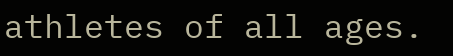athletes of all ages.